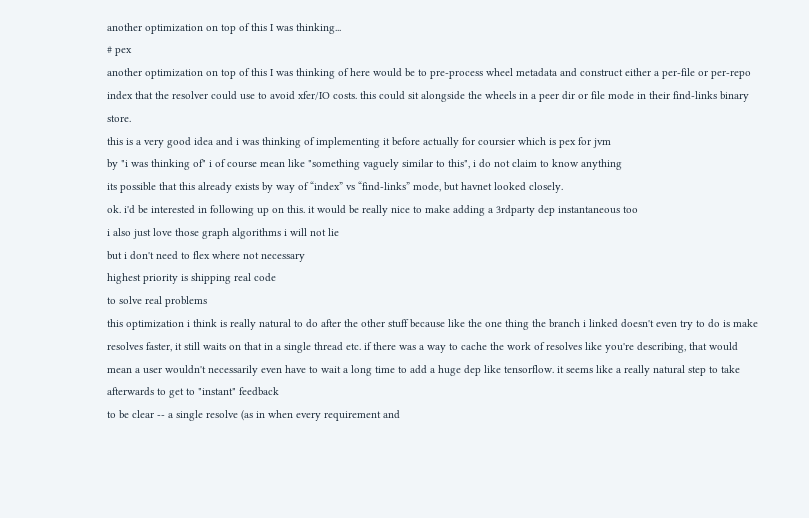another optimization on top of this I was thinking...
# pex
another optimization on top of this I was thinking of here would be to pre-process wheel metadata and construct either a per-file or per-repo index that the resolver could use to avoid xfer/IO costs. this could sit alongside the wheels in a peer dir or file mode in their find-links binary store.
this is a very good idea and i was thinking of implementing it before actually for coursier which is pex for jvm
by "i was thinking of" i of course mean like "something vaguely similar to this", i do not claim to know anything
its possible that this already exists by way of “index” vs “find-links” mode, but havnet looked closely.
ok. i'd be interested in following up on this. it would be really nice to make adding a 3rdparty dep instantaneous too
i also just love those graph algorithms i will not lie
but i don't need to flex where not necessary
highest priority is shipping real code
to solve real problems
this optimization i think is really natural to do after the other stuff because like the one thing the branch i linked doesn't even try to do is make resolves faster, it still waits on that in a single thread etc. if there was a way to cache the work of resolves like you're describing, that would mean a user wouldn't necessarily even have to wait a long time to add a huge dep like tensorflow. it seems like a really natural step to take afterwards to get to "instant" feedback
to be clear -- a single resolve (as in when every requirement and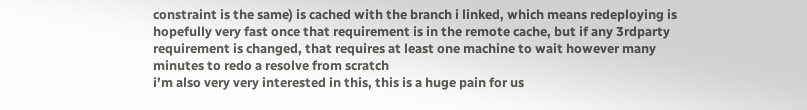constraint is the same) is cached with the branch i linked, which means redeploying is hopefully very fast once that requirement is in the remote cache, but if any 3rdparty requirement is changed, that requires at least one machine to wait however many minutes to redo a resolve from scratch
i’m also very very interested in this, this is a huge pain for us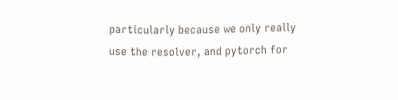particularly because we only really use the resolver, and pytorch for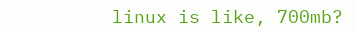linux is like, 700mb?